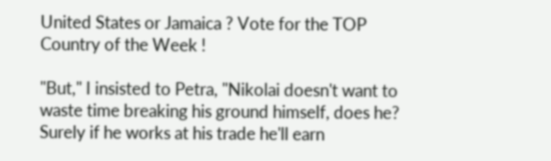United States or Jamaica ? Vote for the TOP Country of the Week !

"But," I insisted to Petra, "Nikolai doesn't want to waste time breaking his ground himself, does he? Surely if he works at his trade he'll earn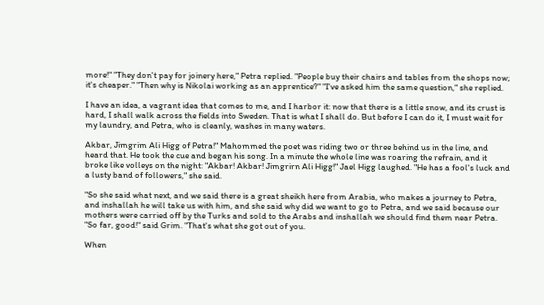more!" "They don't pay for joinery here," Petra replied. "People buy their chairs and tables from the shops now; it's cheaper." "Then why is Nikolai working as an apprentice?" "I've asked him the same question," she replied.

I have an idea, a vagrant idea that comes to me, and I harbor it: now that there is a little snow, and its crust is hard, I shall walk across the fields into Sweden. That is what I shall do. But before I can do it, I must wait for my laundry, and Petra, who is cleanly, washes in many waters.

Akbar, Jimgrim Ali Higg of Petra!" Mahommed the poet was riding two or three behind us in the line, and heard that. He took the cue and began his song. In a minute the whole line was roaring the refrain, and it broke like volleys on the night: "Akbar! Akbar! Jimgrirn Ali Higg!" Jael Higg laughed. "He has a fool's luck and a lusty band of followers," she said.

"So she said what next, and we said there is a great sheikh here from Arabia, who makes a journey to Petra, and inshallah he will take us with him, and she said why did we want to go to Petra, and we said because our mothers were carried off by the Turks and sold to the Arabs and inshallah we should find them near Petra. "So far, good!" said Grim. "That's what she got out of you.

When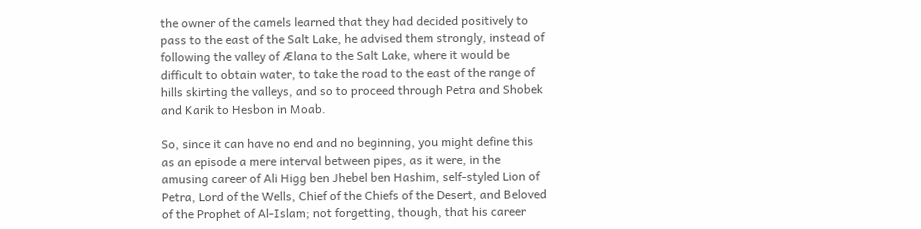the owner of the camels learned that they had decided positively to pass to the east of the Salt Lake, he advised them strongly, instead of following the valley of Ælana to the Salt Lake, where it would be difficult to obtain water, to take the road to the east of the range of hills skirting the valleys, and so to proceed through Petra and Shobek and Karik to Hesbon in Moab.

So, since it can have no end and no beginning, you might define this as an episode a mere interval between pipes, as it were, in the amusing career of Ali Higg ben Jhebel ben Hashim, self-styled Lion of Petra, Lord of the Wells, Chief of the Chiefs of the Desert, and Beloved of the Prophet of Al-Islam; not forgetting, though, that his career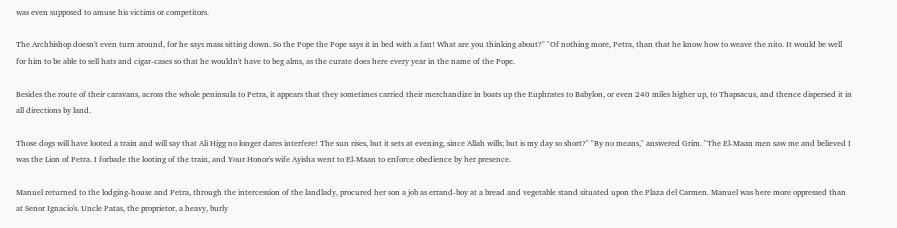was even supposed to amuse his victims or competitors.

The Archbishop doesn't even turn around, for he says mass sitting down. So the Pope the Pope says it in bed with a fan! What are you thinking about?" "Of nothing more, Petra, than that he know how to weave the nito. It would be well for him to be able to sell hats and cigar-cases so that he wouldn't have to beg alms, as the curate does here every year in the name of the Pope.

Besides the route of their caravans, across the whole peninsula to Petra, it appears that they sometimes carried their merchandize in boats up the Euphrates to Babylon, or even 240 miles higher up, to Thapsacus, and thence dispersed it in all directions by land.

Those dogs will have looted a train and will say that Ali Higg no longer dares interfere! The sun rises, but it sets at evening, since Allah wills; but is my day so short?" "By no means," answered Grim. "The El-Maan men saw me and believed I was the Lion of Petra. I forbade the looting of the train, and Your Honor's wife Ayisha went to El-Maan to enforce obedience by her presence.

Manuel returned to the lodging-house and Petra, through the intercession of the landlady, procured her son a job as errand-boy at a bread and vegetable stand situated upon the Plaza del Carmen. Manuel was here more oppressed than at Senor Ignacio's. Uncle Patas, the proprietor, a heavy, burly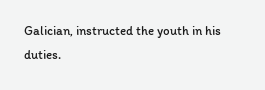Galician, instructed the youth in his duties.